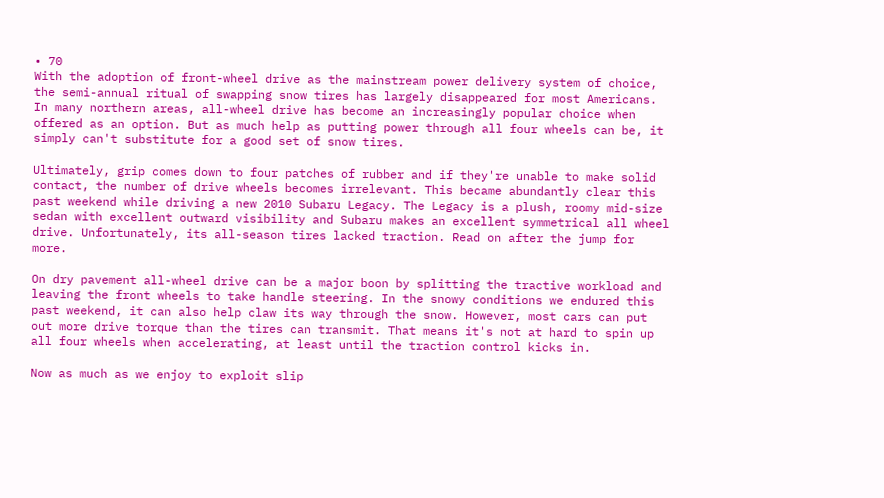• 70
With the adoption of front-wheel drive as the mainstream power delivery system of choice, the semi-annual ritual of swapping snow tires has largely disappeared for most Americans. In many northern areas, all-wheel drive has become an increasingly popular choice when offered as an option. But as much help as putting power through all four wheels can be, it simply can't substitute for a good set of snow tires.

Ultimately, grip comes down to four patches of rubber and if they're unable to make solid contact, the number of drive wheels becomes irrelevant. This became abundantly clear this past weekend while driving a new 2010 Subaru Legacy. The Legacy is a plush, roomy mid-size sedan with excellent outward visibility and Subaru makes an excellent symmetrical all wheel drive. Unfortunately, its all-season tires lacked traction. Read on after the jump for more.

On dry pavement all-wheel drive can be a major boon by splitting the tractive workload and leaving the front wheels to take handle steering. In the snowy conditions we endured this past weekend, it can also help claw its way through the snow. However, most cars can put out more drive torque than the tires can transmit. That means it's not at hard to spin up all four wheels when accelerating, at least until the traction control kicks in.

Now as much as we enjoy to exploit slip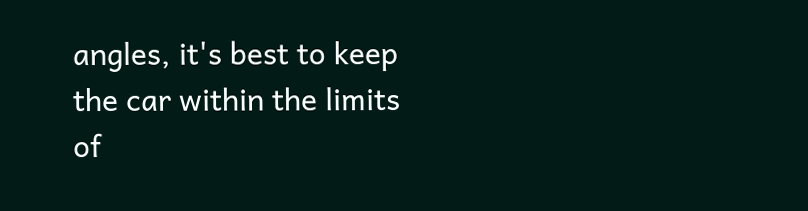angles, it's best to keep the car within the limits of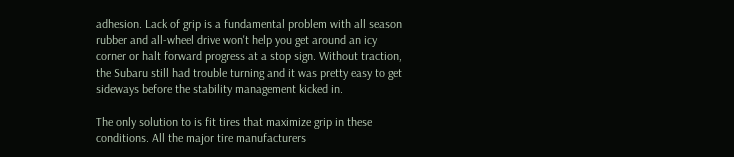adhesion. Lack of grip is a fundamental problem with all season rubber and all-wheel drive won't help you get around an icy corner or halt forward progress at a stop sign. Without traction, the Subaru still had trouble turning and it was pretty easy to get sideways before the stability management kicked in.

The only solution to is fit tires that maximize grip in these conditions. All the major tire manufacturers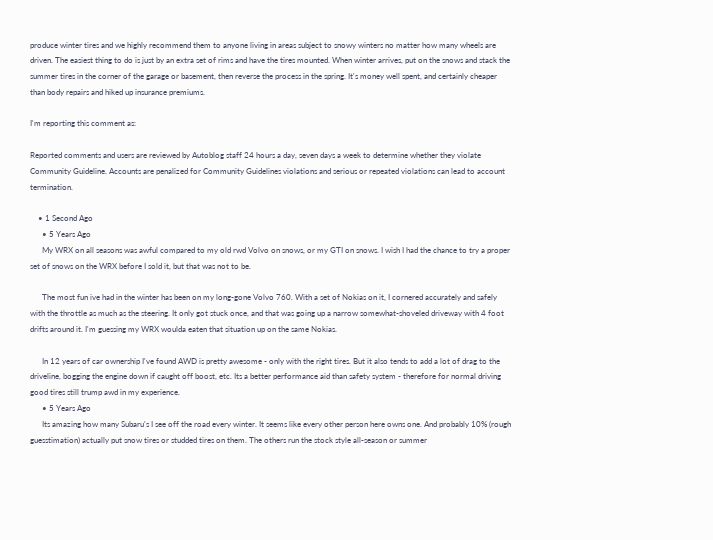produce winter tires and we highly recommend them to anyone living in areas subject to snowy winters no matter how many wheels are driven. The easiest thing to do is just by an extra set of rims and have the tires mounted. When winter arrives, put on the snows and stack the summer tires in the corner of the garage or basement, then reverse the process in the spring. It's money well spent, and certainly cheaper than body repairs and hiked up insurance premiums.

I'm reporting this comment as:

Reported comments and users are reviewed by Autoblog staff 24 hours a day, seven days a week to determine whether they violate Community Guideline. Accounts are penalized for Community Guidelines violations and serious or repeated violations can lead to account termination.

    • 1 Second Ago
      • 5 Years Ago
      My WRX on all seasons was awful compared to my old rwd Volvo on snows, or my GTI on snows. I wish I had the chance to try a proper set of snows on the WRX before I sold it, but that was not to be.

      The most fun ive had in the winter has been on my long-gone Volvo 760. With a set of Nokias on it, I cornered accurately and safely with the throttle as much as the steering. It only got stuck once, and that was going up a narrow somewhat-shoveled driveway with 4 foot drifts around it. I'm guessing my WRX woulda eaten that situation up on the same Nokias.

      In 12 years of car ownership I've found AWD is pretty awesome - only with the right tires. But it also tends to add a lot of drag to the driveline, bogging the engine down if caught off boost, etc. Its a better performance aid than safety system - therefore for normal driving good tires still trump awd in my experience.
      • 5 Years Ago
      Its amazing how many Subaru's I see off the road every winter. It seems like every other person here owns one. And probably 10% (rough guesstimation) actually put snow tires or studded tires on them. The others run the stock style all-season or summer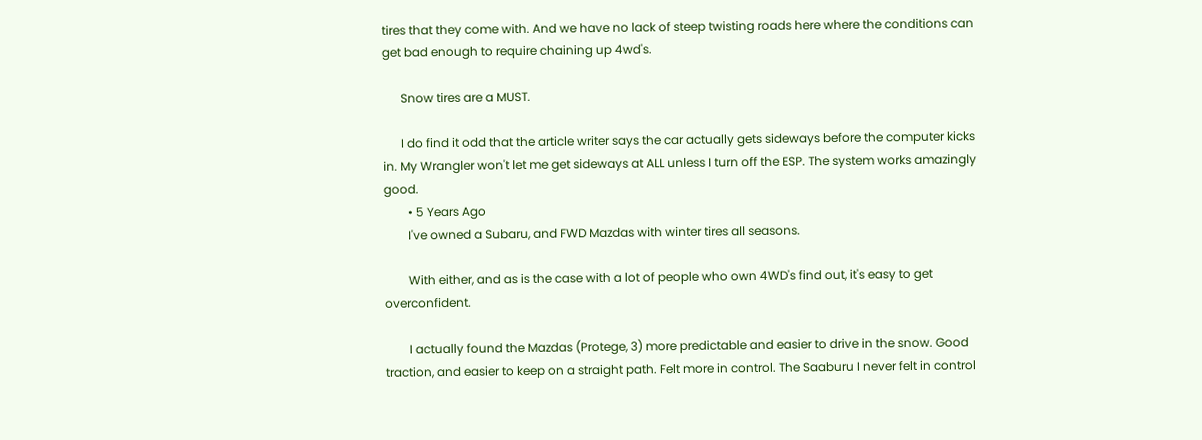tires that they come with. And we have no lack of steep twisting roads here where the conditions can get bad enough to require chaining up 4wd's.

      Snow tires are a MUST.

      I do find it odd that the article writer says the car actually gets sideways before the computer kicks in. My Wrangler won't let me get sideways at ALL unless I turn off the ESP. The system works amazingly good.
        • 5 Years Ago
        I've owned a Subaru, and FWD Mazdas with winter tires all seasons.

        With either, and as is the case with a lot of people who own 4WD's find out, it's easy to get overconfident.

        I actually found the Mazdas (Protege, 3) more predictable and easier to drive in the snow. Good traction, and easier to keep on a straight path. Felt more in control. The Saaburu I never felt in control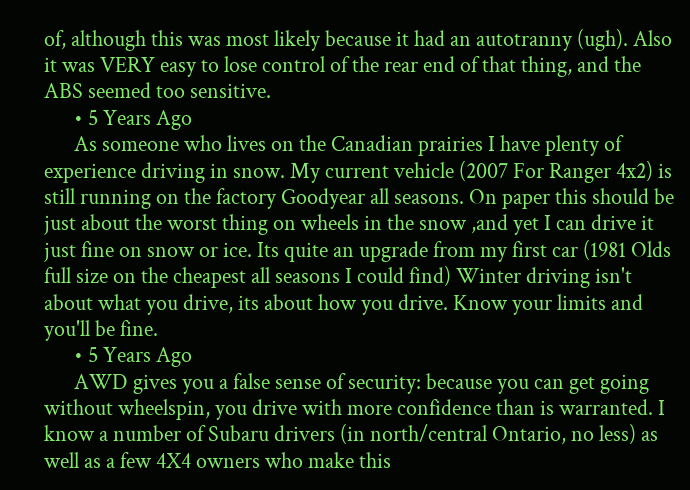of, although this was most likely because it had an autotranny (ugh). Also it was VERY easy to lose control of the rear end of that thing, and the ABS seemed too sensitive.
      • 5 Years Ago
      As someone who lives on the Canadian prairies I have plenty of experience driving in snow. My current vehicle (2007 For Ranger 4x2) is still running on the factory Goodyear all seasons. On paper this should be just about the worst thing on wheels in the snow ,and yet I can drive it just fine on snow or ice. Its quite an upgrade from my first car (1981 Olds full size on the cheapest all seasons I could find) Winter driving isn't about what you drive, its about how you drive. Know your limits and you'll be fine.
      • 5 Years Ago
      AWD gives you a false sense of security: because you can get going without wheelspin, you drive with more confidence than is warranted. I know a number of Subaru drivers (in north/central Ontario, no less) as well as a few 4X4 owners who make this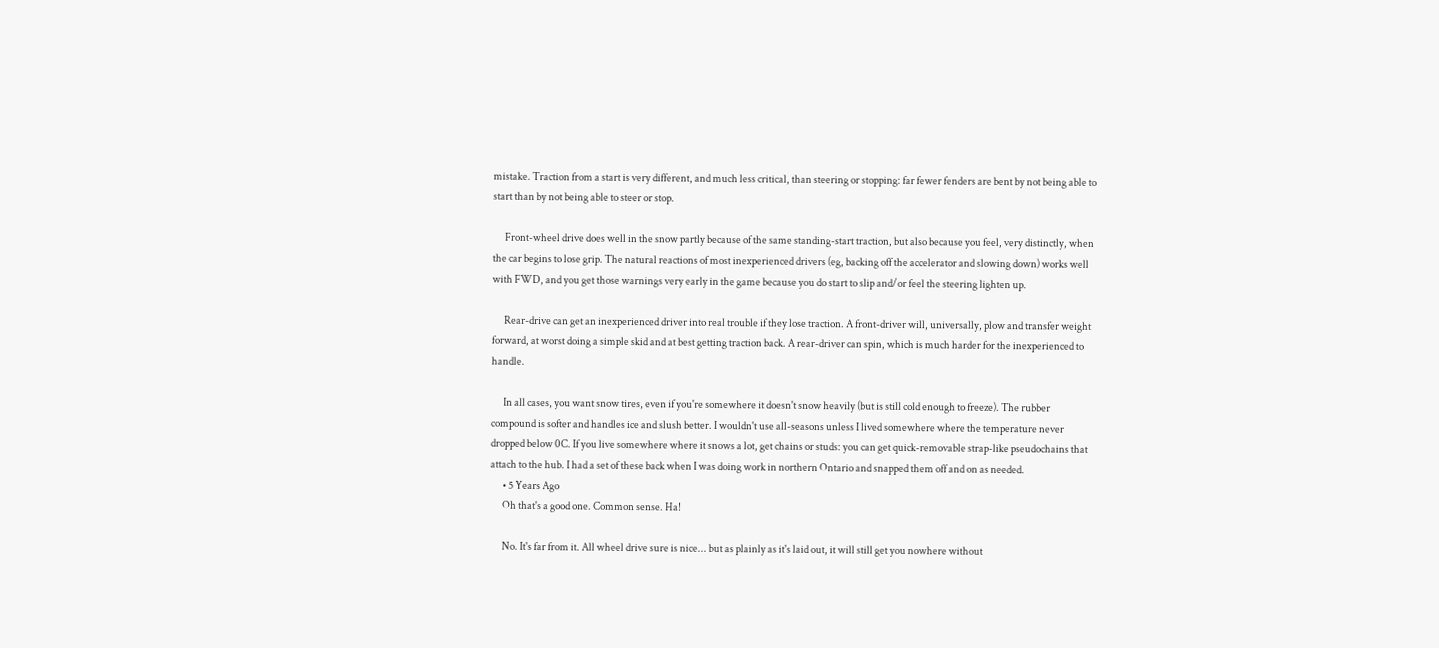mistake. Traction from a start is very different, and much less critical, than steering or stopping: far fewer fenders are bent by not being able to start than by not being able to steer or stop.

      Front-wheel drive does well in the snow partly because of the same standing-start traction, but also because you feel, very distinctly, when the car begins to lose grip. The natural reactions of most inexperienced drivers (eg, backing off the accelerator and slowing down) works well with FWD, and you get those warnings very early in the game because you do start to slip and/or feel the steering lighten up.

      Rear-drive can get an inexperienced driver into real trouble if they lose traction. A front-driver will, universally, plow and transfer weight forward, at worst doing a simple skid and at best getting traction back. A rear-driver can spin, which is much harder for the inexperienced to handle.

      In all cases, you want snow tires, even if you're somewhere it doesn't snow heavily (but is still cold enough to freeze). The rubber compound is softer and handles ice and slush better. I wouldn't use all-seasons unless I lived somewhere where the temperature never dropped below 0C. If you live somewhere where it snows a lot, get chains or studs: you can get quick-removable strap-like pseudochains that attach to the hub. I had a set of these back when I was doing work in northern Ontario and snapped them off and on as needed.
      • 5 Years Ago
      Oh that's a good one. Common sense. Ha!

      No. It's far from it. All wheel drive sure is nice... but as plainly as it's laid out, it will still get you nowhere without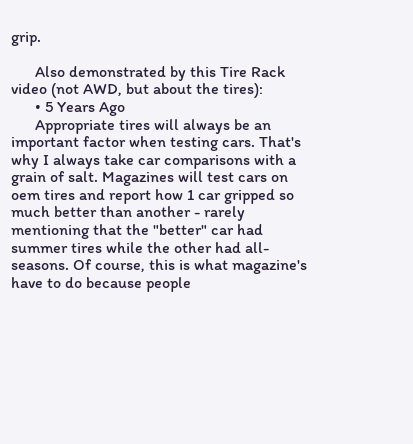grip.

      Also demonstrated by this Tire Rack video (not AWD, but about the tires):
      • 5 Years Ago
      Appropriate tires will always be an important factor when testing cars. That's why I always take car comparisons with a grain of salt. Magazines will test cars on oem tires and report how 1 car gripped so much better than another - rarely mentioning that the "better" car had summer tires while the other had all-seasons. Of course, this is what magazine's have to do because people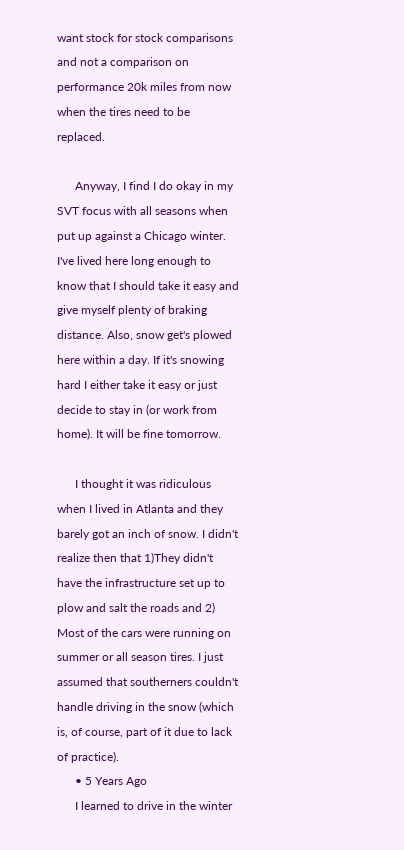want stock for stock comparisons and not a comparison on performance 20k miles from now when the tires need to be replaced.

      Anyway, I find I do okay in my SVT focus with all seasons when put up against a Chicago winter. I've lived here long enough to know that I should take it easy and give myself plenty of braking distance. Also, snow get's plowed here within a day. If it's snowing hard I either take it easy or just decide to stay in (or work from home). It will be fine tomorrow.

      I thought it was ridiculous when I lived in Atlanta and they barely got an inch of snow. I didn't realize then that 1)They didn't have the infrastructure set up to plow and salt the roads and 2) Most of the cars were running on summer or all season tires. I just assumed that southerners couldn't handle driving in the snow (which is, of course, part of it due to lack of practice).
      • 5 Years Ago
      I learned to drive in the winter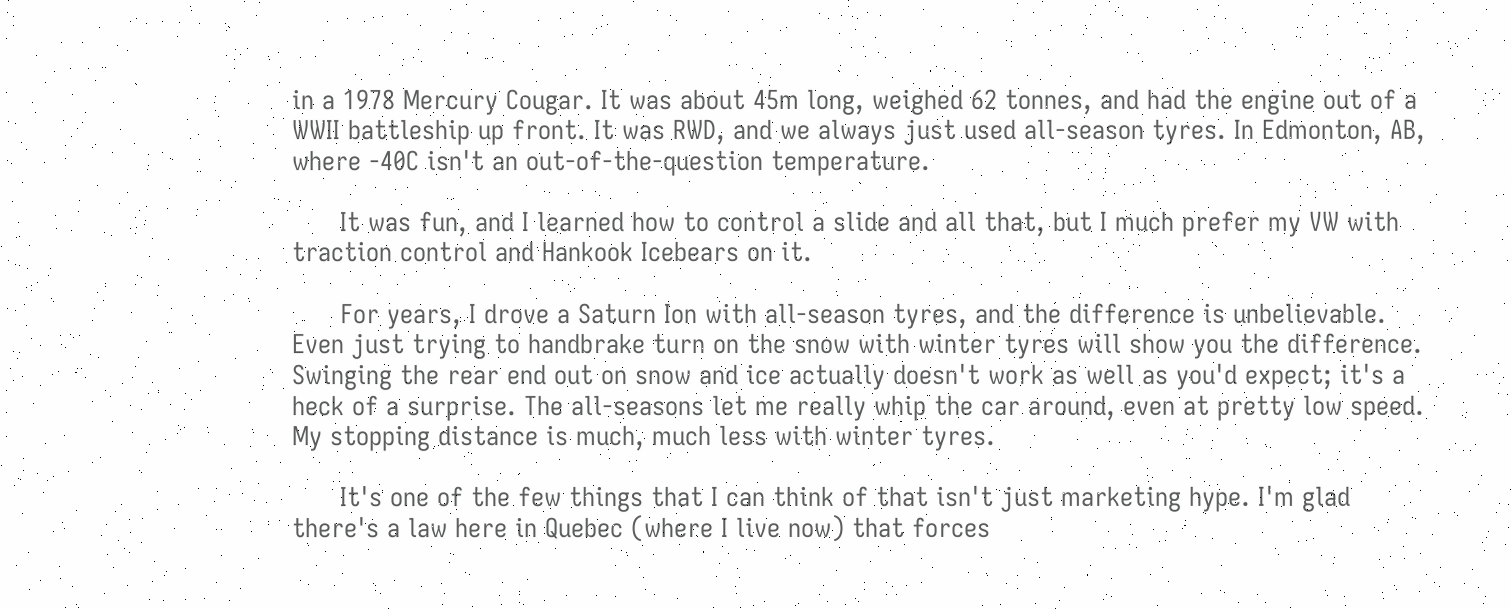in a 1978 Mercury Cougar. It was about 45m long, weighed 62 tonnes, and had the engine out of a WWII battleship up front. It was RWD, and we always just used all-season tyres. In Edmonton, AB, where -40C isn't an out-of-the-question temperature.

      It was fun, and I learned how to control a slide and all that, but I much prefer my VW with traction control and Hankook Icebears on it.

      For years, I drove a Saturn Ion with all-season tyres, and the difference is unbelievable. Even just trying to handbrake turn on the snow with winter tyres will show you the difference. Swinging the rear end out on snow and ice actually doesn't work as well as you'd expect; it's a heck of a surprise. The all-seasons let me really whip the car around, even at pretty low speed. My stopping distance is much, much less with winter tyres.

      It's one of the few things that I can think of that isn't just marketing hype. I'm glad there's a law here in Quebec (where I live now) that forces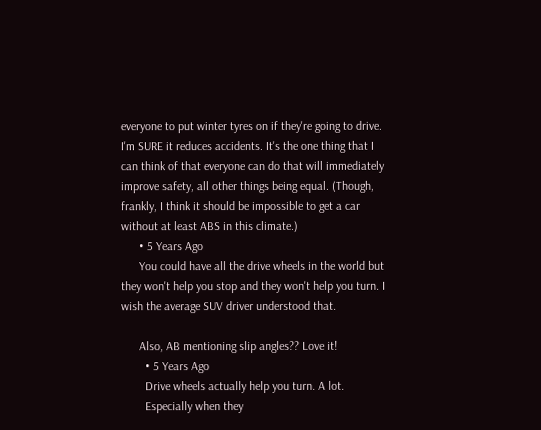everyone to put winter tyres on if they're going to drive. I'm SURE it reduces accidents. It's the one thing that I can think of that everyone can do that will immediately improve safety, all other things being equal. (Though, frankly, I think it should be impossible to get a car without at least ABS in this climate.)
      • 5 Years Ago
      You could have all the drive wheels in the world but they won't help you stop and they won't help you turn. I wish the average SUV driver understood that.

      Also, AB mentioning slip angles?? Love it!
        • 5 Years Ago
        Drive wheels actually help you turn. A lot.
        Especially when they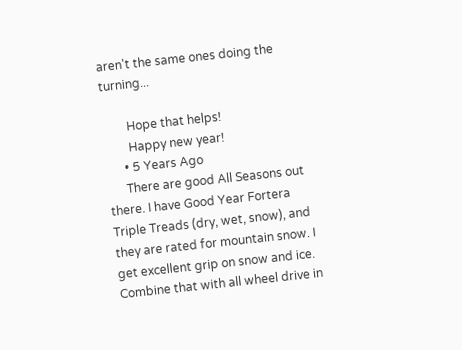aren't the same ones doing the turning...

        Hope that helps!
        Happy new year!
      • 5 Years Ago
      There are good All Seasons out there. I have Good Year Fortera Triple Treads (dry, wet, snow), and they are rated for mountain snow. I get excellent grip on snow and ice. Combine that with all wheel drive in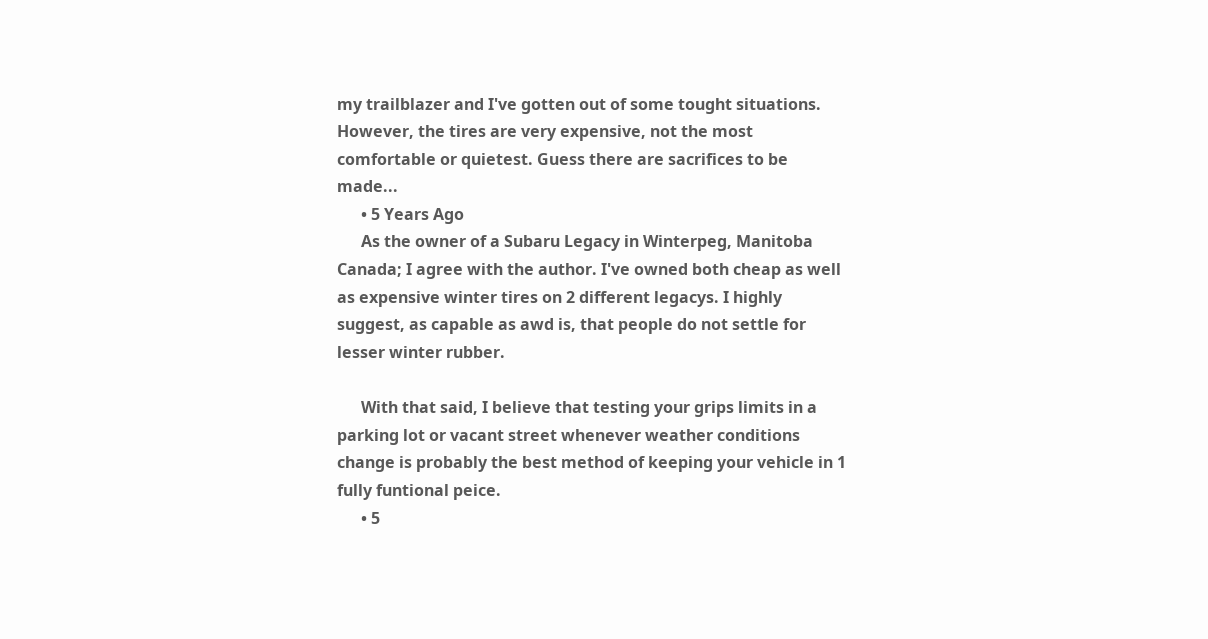my trailblazer and I've gotten out of some tought situations. However, the tires are very expensive, not the most comfortable or quietest. Guess there are sacrifices to be made...
      • 5 Years Ago
      As the owner of a Subaru Legacy in Winterpeg, Manitoba Canada; I agree with the author. I've owned both cheap as well as expensive winter tires on 2 different legacys. I highly suggest, as capable as awd is, that people do not settle for lesser winter rubber.

      With that said, I believe that testing your grips limits in a parking lot or vacant street whenever weather conditions change is probably the best method of keeping your vehicle in 1 fully funtional peice.
      • 5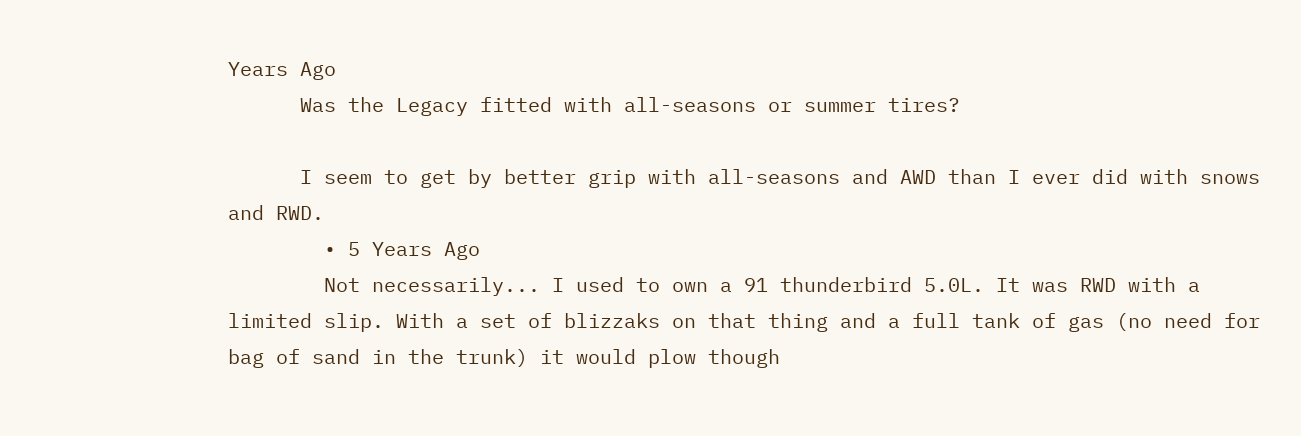Years Ago
      Was the Legacy fitted with all-seasons or summer tires?

      I seem to get by better grip with all-seasons and AWD than I ever did with snows and RWD.
        • 5 Years Ago
        Not necessarily... I used to own a 91 thunderbird 5.0L. It was RWD with a limited slip. With a set of blizzaks on that thing and a full tank of gas (no need for bag of sand in the trunk) it would plow though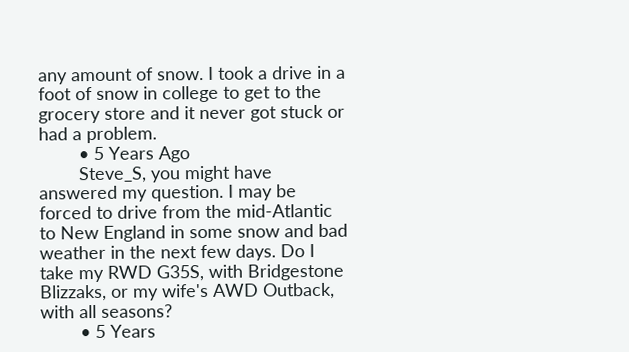any amount of snow. I took a drive in a foot of snow in college to get to the grocery store and it never got stuck or had a problem.
        • 5 Years Ago
        Steve_S, you might have answered my question. I may be forced to drive from the mid-Atlantic to New England in some snow and bad weather in the next few days. Do I take my RWD G35S, with Bridgestone Blizzaks, or my wife's AWD Outback, with all seasons?
        • 5 Years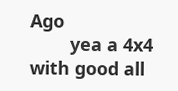Ago
        yea a 4x4 with good all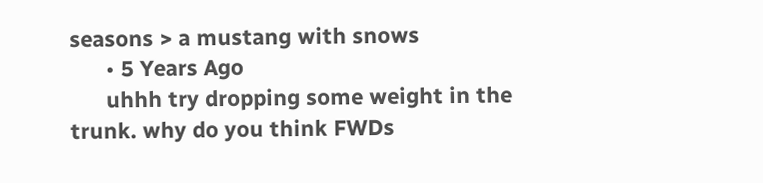seasons > a mustang with snows
      • 5 Years Ago
      uhhh try dropping some weight in the trunk. why do you think FWDs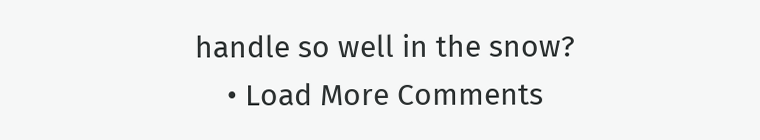handle so well in the snow?
    • Load More Comments